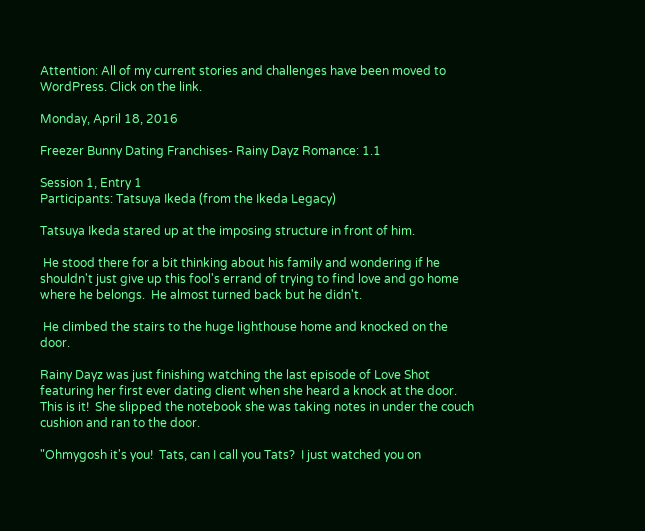Attention: All of my current stories and challenges have been moved to WordPress. Click on the link.

Monday, April 18, 2016

Freezer Bunny Dating Franchises- Rainy Dayz Romance: 1.1

Session 1, Entry 1
Participants: Tatsuya Ikeda (from the Ikeda Legacy)

Tatsuya Ikeda stared up at the imposing structure in front of him.

 He stood there for a bit thinking about his family and wondering if he shouldn't just give up this fool's errand of trying to find love and go home where he belongs.  He almost turned back but he didn't.

 He climbed the stairs to the huge lighthouse home and knocked on the door.

Rainy Dayz was just finishing watching the last episode of Love Shot featuring her first ever dating client when she heard a knock at the door.  This is it!  She slipped the notebook she was taking notes in under the couch cushion and ran to the door.

"Ohmygosh it's you!  Tats, can I call you Tats?  I just watched you on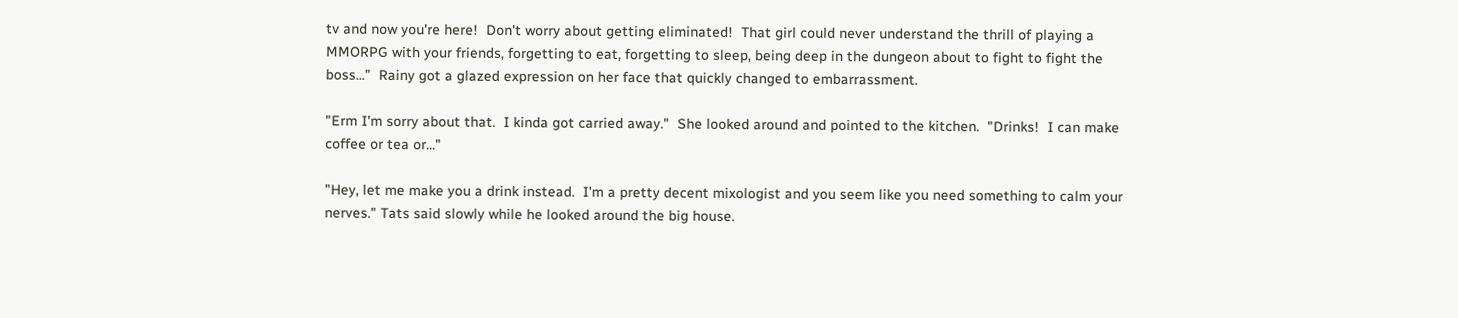tv and now you're here!  Don't worry about getting eliminated!  That girl could never understand the thrill of playing a MMORPG with your friends, forgetting to eat, forgetting to sleep, being deep in the dungeon about to fight to fight the boss..."  Rainy got a glazed expression on her face that quickly changed to embarrassment.

"Erm I'm sorry about that.  I kinda got carried away."  She looked around and pointed to the kitchen.  "Drinks!  I can make coffee or tea or..."

"Hey, let me make you a drink instead.  I'm a pretty decent mixologist and you seem like you need something to calm your nerves." Tats said slowly while he looked around the big house.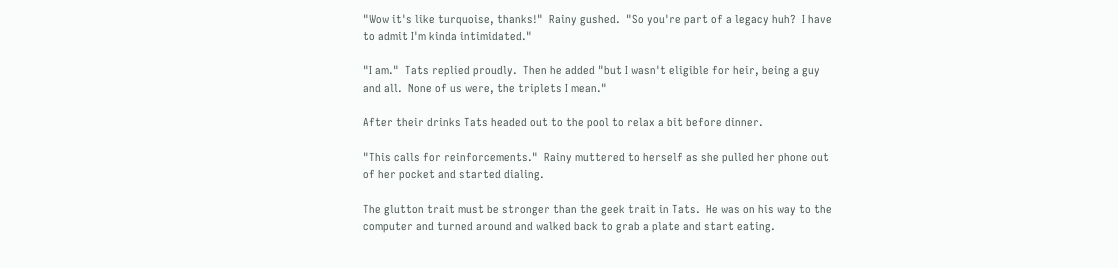"Wow it's like turquoise, thanks!"  Rainy gushed.  "So you're part of a legacy huh?  I have to admit I'm kinda intimidated."

"I am."  Tats replied proudly.  Then he added "but I wasn't eligible for heir, being a guy and all.  None of us were, the triplets I mean."

After their drinks Tats headed out to the pool to relax a bit before dinner.

"This calls for reinforcements."  Rainy muttered to herself as she pulled her phone out of her pocket and started dialing.

The glutton trait must be stronger than the geek trait in Tats.  He was on his way to the computer and turned around and walked back to grab a plate and start eating.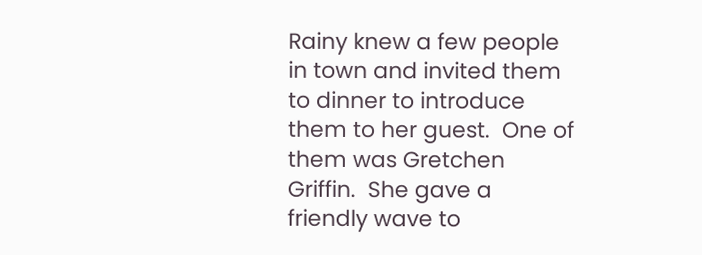Rainy knew a few people in town and invited them to dinner to introduce them to her guest.  One of them was Gretchen Griffin.  She gave a friendly wave to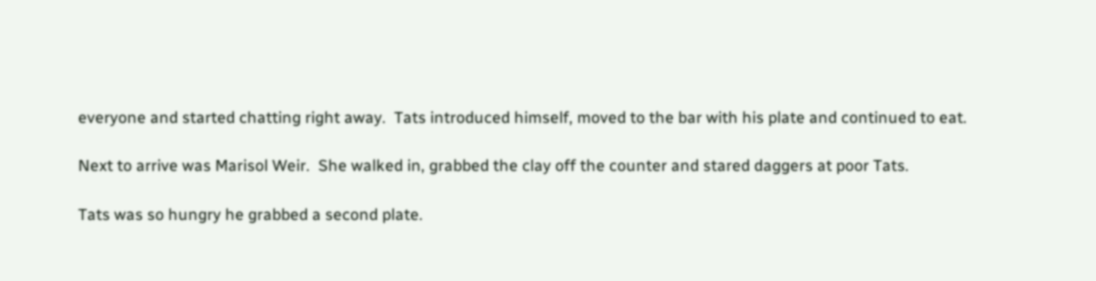everyone and started chatting right away.  Tats introduced himself, moved to the bar with his plate and continued to eat.

Next to arrive was Marisol Weir.  She walked in, grabbed the clay off the counter and stared daggers at poor Tats.

Tats was so hungry he grabbed a second plate.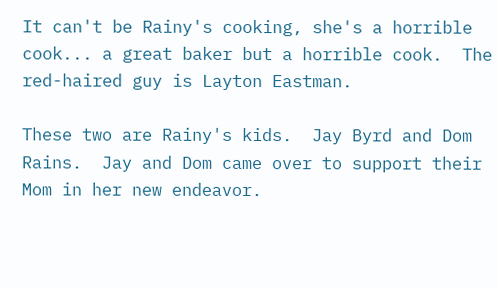It can't be Rainy's cooking, she's a horrible cook... a great baker but a horrible cook.  The red-haired guy is Layton Eastman.

These two are Rainy's kids.  Jay Byrd and Dom Rains.  Jay and Dom came over to support their Mom in her new endeavor.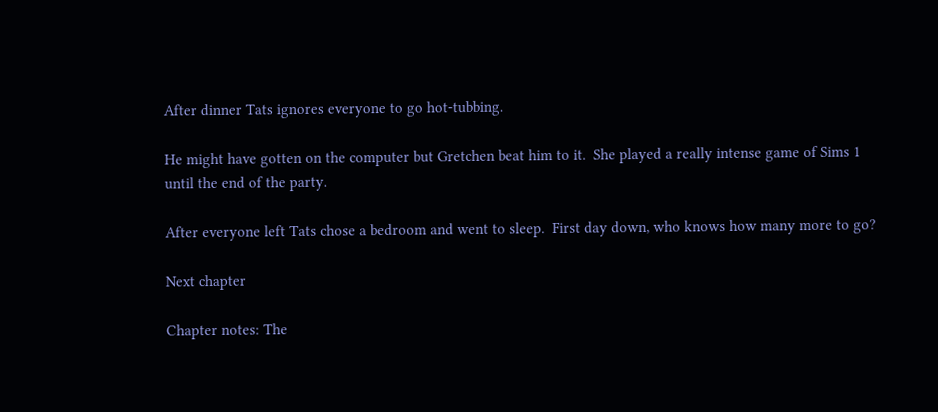After dinner Tats ignores everyone to go hot-tubbing.

He might have gotten on the computer but Gretchen beat him to it.  She played a really intense game of Sims 1 until the end of the party.

After everyone left Tats chose a bedroom and went to sleep.  First day down, who knows how many more to go?

Next chapter

Chapter notes: The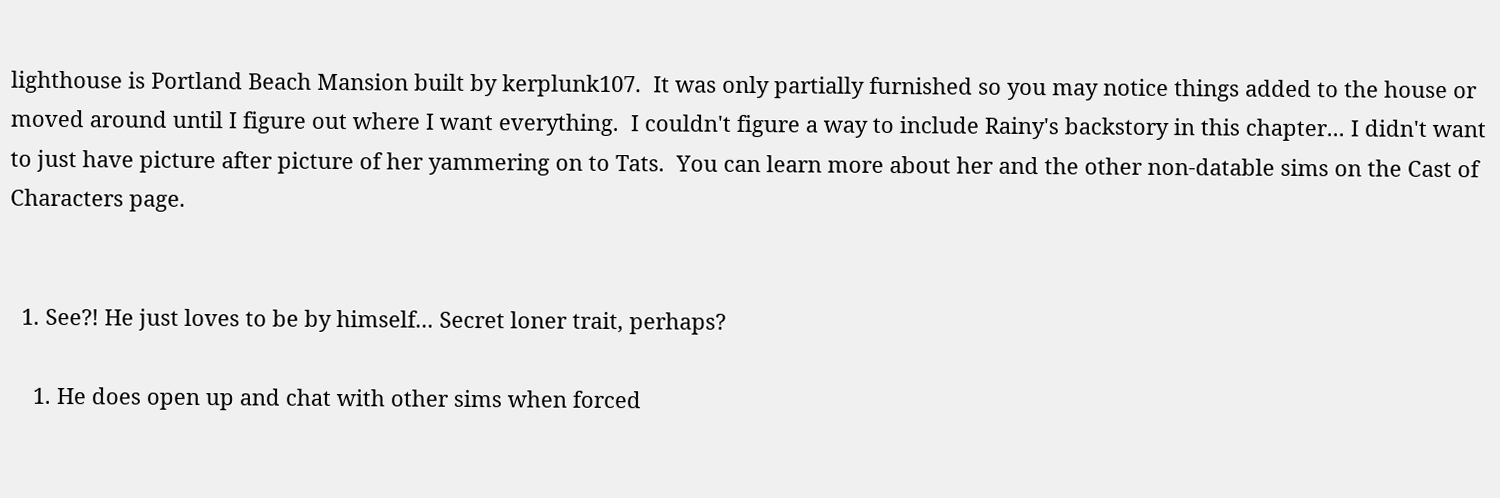lighthouse is Portland Beach Mansion built by kerplunk107.  It was only partially furnished so you may notice things added to the house or moved around until I figure out where I want everything.  I couldn't figure a way to include Rainy's backstory in this chapter... I didn't want to just have picture after picture of her yammering on to Tats.  You can learn more about her and the other non-datable sims on the Cast of Characters page.


  1. See?! He just loves to be by himself... Secret loner trait, perhaps?

    1. He does open up and chat with other sims when forced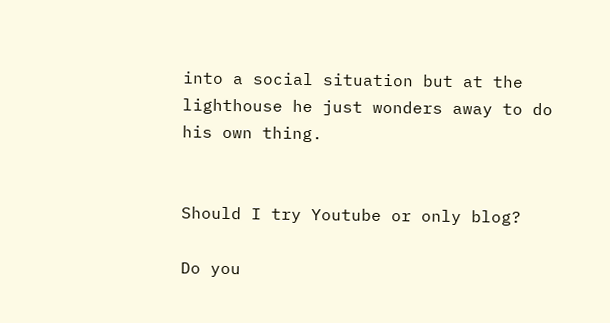into a social situation but at the lighthouse he just wonders away to do his own thing.


Should I try Youtube or only blog?

Do you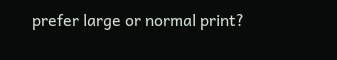prefer large or normal print?